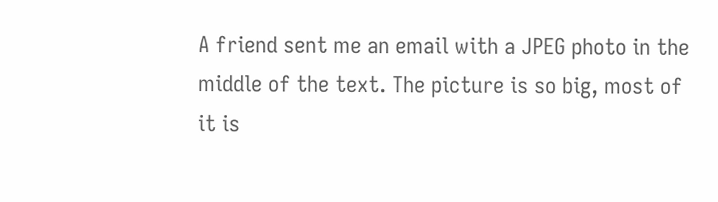A friend sent me an email with a JPEG photo in the middle of the text. The picture is so big, most of it is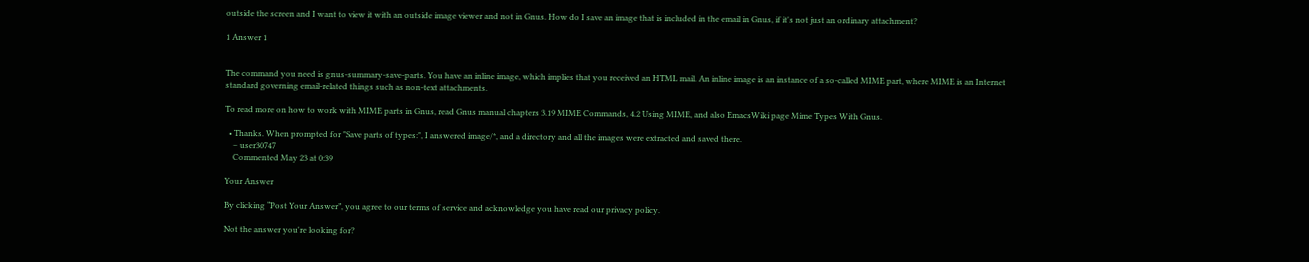outside the screen and I want to view it with an outside image viewer and not in Gnus. How do I save an image that is included in the email in Gnus, if it's not just an ordinary attachment?

1 Answer 1


The command you need is gnus-summary-save-parts. You have an inline image, which implies that you received an HTML mail. An inline image is an instance of a so-called MIME part, where MIME is an Internet standard governing email-related things such as non-text attachments.

To read more on how to work with MIME parts in Gnus, read Gnus manual chapters 3.19 MIME Commands, 4.2 Using MIME, and also EmacsWiki page Mime Types With Gnus.

  • Thanks. When prompted for "Save parts of types:", I answered image/*, and a directory and all the images were extracted and saved there.
    – user30747
    Commented May 23 at 0:39

Your Answer

By clicking “Post Your Answer”, you agree to our terms of service and acknowledge you have read our privacy policy.

Not the answer you're looking for?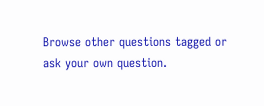Browse other questions tagged or ask your own question.